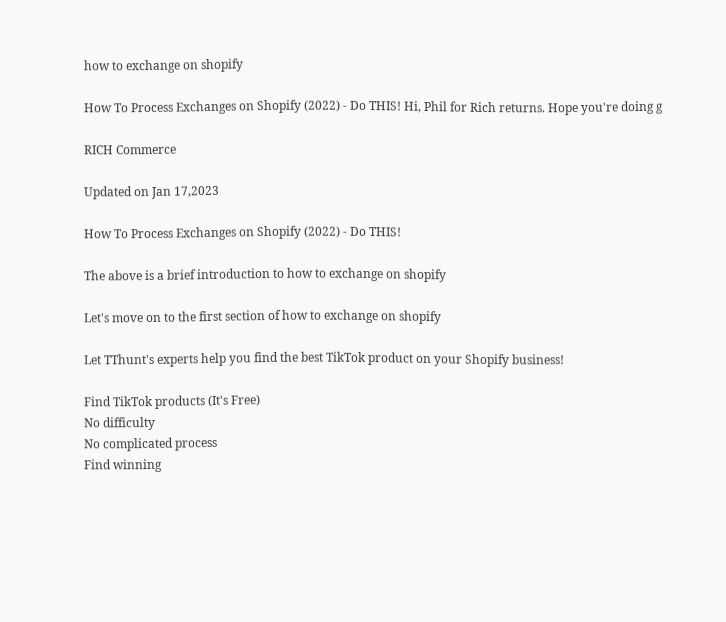how to exchange on shopify

How To Process Exchanges on Shopify (2022) - Do THIS! Hi, Phil for Rich returns. Hope you're doing g

RICH Commerce

Updated on Jan 17,2023

How To Process Exchanges on Shopify (2022) - Do THIS!

The above is a brief introduction to how to exchange on shopify

Let's move on to the first section of how to exchange on shopify

Let TThunt's experts help you find the best TikTok product on your Shopify business!

Find TikTok products (It's Free)
No difficulty
No complicated process
Find winning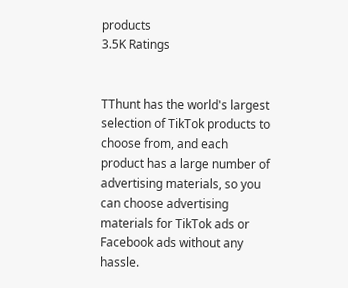products
3.5K Ratings


TThunt has the world's largest selection of TikTok products to choose from, and each product has a large number of advertising materials, so you can choose advertising materials for TikTok ads or Facebook ads without any hassle.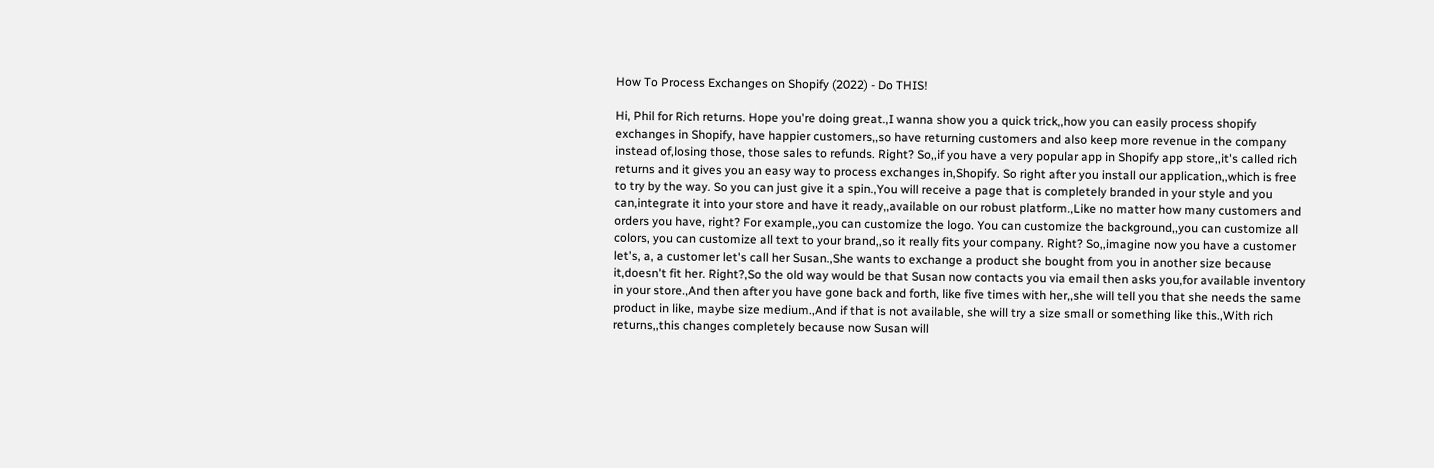How To Process Exchanges on Shopify (2022) - Do THIS!

Hi, Phil for Rich returns. Hope you're doing great.,I wanna show you a quick trick,,how you can easily process shopify exchanges in Shopify, have happier customers,,so have returning customers and also keep more revenue in the company instead of,losing those, those sales to refunds. Right? So,,if you have a very popular app in Shopify app store,,it's called rich returns and it gives you an easy way to process exchanges in,Shopify. So right after you install our application,,which is free to try by the way. So you can just give it a spin.,You will receive a page that is completely branded in your style and you can,integrate it into your store and have it ready,,available on our robust platform.,Like no matter how many customers and orders you have, right? For example,,you can customize the logo. You can customize the background,,you can customize all colors, you can customize all text to your brand,,so it really fits your company. Right? So,,imagine now you have a customer let's, a, a customer let's call her Susan.,She wants to exchange a product she bought from you in another size because it,doesn't fit her. Right?,So the old way would be that Susan now contacts you via email then asks you,for available inventory in your store.,And then after you have gone back and forth, like five times with her,,she will tell you that she needs the same product in like, maybe size medium.,And if that is not available, she will try a size small or something like this.,With rich returns,,this changes completely because now Susan will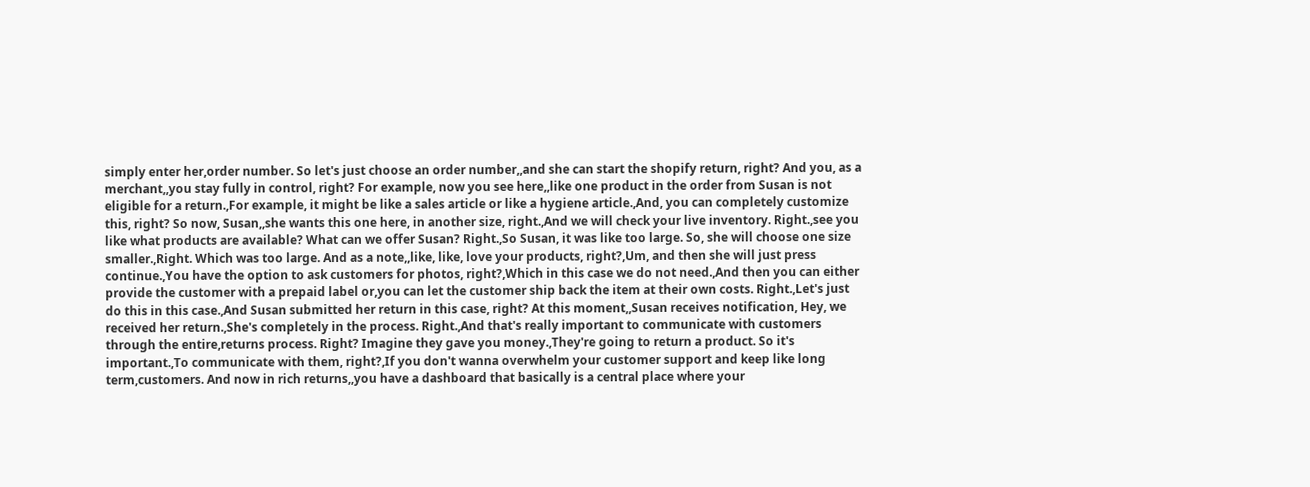simply enter her,order number. So let's just choose an order number,,and she can start the shopify return, right? And you, as a merchant,,you stay fully in control, right? For example, now you see here,,like one product in the order from Susan is not eligible for a return.,For example, it might be like a sales article or like a hygiene article.,And, you can completely customize this, right? So now, Susan,,she wants this one here, in another size, right.,And we will check your live inventory. Right.,see you like what products are available? What can we offer Susan? Right.,So Susan, it was like too large. So, she will choose one size smaller.,Right. Which was too large. And as a note,,like, like, love your products, right?,Um, and then she will just press continue.,You have the option to ask customers for photos, right?,Which in this case we do not need.,And then you can either provide the customer with a prepaid label or,you can let the customer ship back the item at their own costs. Right.,Let's just do this in this case.,And Susan submitted her return in this case, right? At this moment,,Susan receives notification, Hey, we received her return.,She's completely in the process. Right.,And that's really important to communicate with customers through the entire,returns process. Right? Imagine they gave you money.,They're going to return a product. So it's important.,To communicate with them, right?,If you don't wanna overwhelm your customer support and keep like long term,customers. And now in rich returns,,you have a dashboard that basically is a central place where your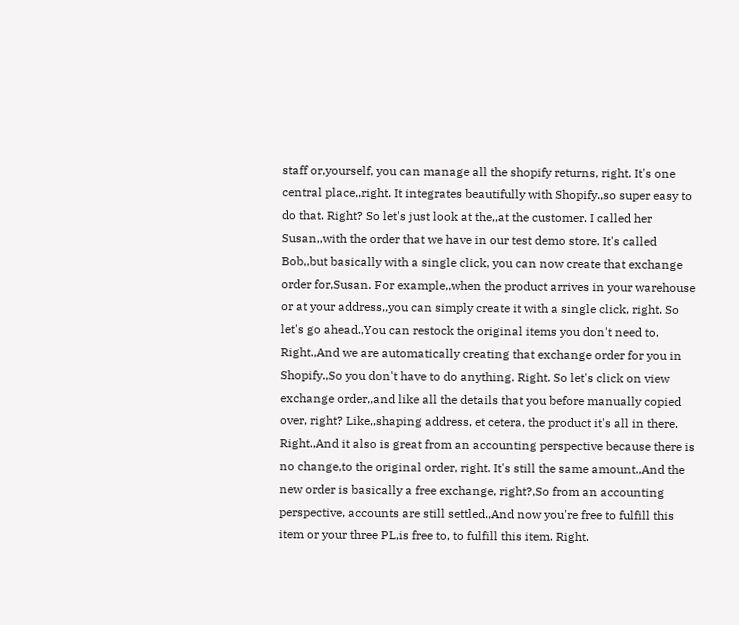staff or,yourself, you can manage all the shopify returns, right. It's one central place,,right. It integrates beautifully with Shopify.,so super easy to do that. Right? So let's just look at the,,at the customer. I called her Susan,,with the order that we have in our test demo store. It's called Bob,,but basically with a single click, you can now create that exchange order for,Susan. For example,,when the product arrives in your warehouse or at your address,,you can simply create it with a single click, right. So let's go ahead.,You can restock the original items you don't need to. Right.,And we are automatically creating that exchange order for you in Shopify.,So you don't have to do anything. Right. So let's click on view exchange order,,and like all the details that you before manually copied over, right? Like,,shaping address, et cetera, the product it's all in there. Right.,And it also is great from an accounting perspective because there is no change,to the original order, right. It's still the same amount.,And the new order is basically a free exchange, right?,So from an accounting perspective, accounts are still settled.,And now you're free to fulfill this item or your three PL,is free to, to fulfill this item. Right.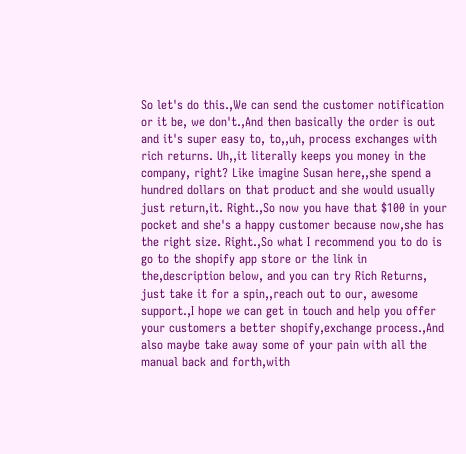So let's do this.,We can send the customer notification or it be, we don't.,And then basically the order is out and it's super easy to, to,,uh, process exchanges with rich returns. Uh,,it literally keeps you money in the company, right? Like imagine Susan here,,she spend a hundred dollars on that product and she would usually just return,it. Right.,So now you have that $100 in your pocket and she's a happy customer because now,she has the right size. Right.,So what I recommend you to do is go to the shopify app store or the link in the,description below, and you can try Rich Returns, just take it for a spin,,reach out to our, awesome support.,I hope we can get in touch and help you offer your customers a better shopify,exchange process.,And also maybe take away some of your pain with all the manual back and forth,with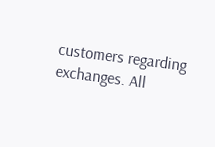customers regarding exchanges. All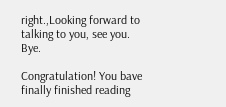right.,Looking forward to talking to you, see you. Bye.

Congratulation! You bave finally finished reading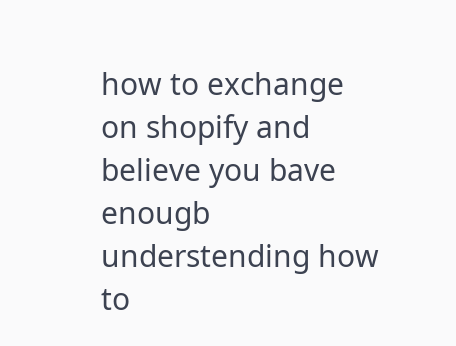how to exchange on shopify and believe you bave enougb understending how to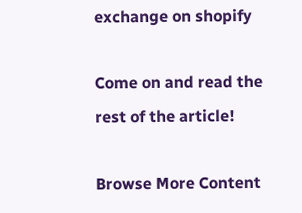exchange on shopify

Come on and read the rest of the article!

Browse More Content